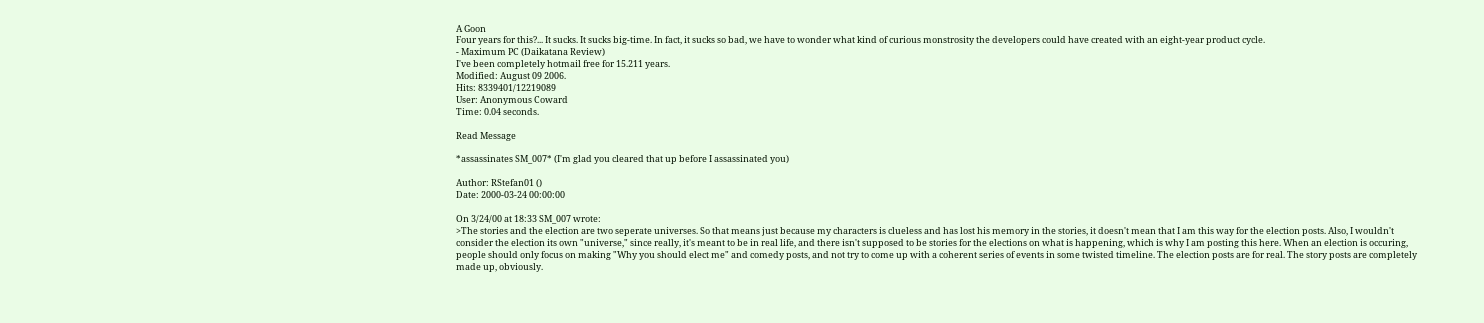A Goon
Four years for this?... It sucks. It sucks big-time. In fact, it sucks so bad, we have to wonder what kind of curious monstrosity the developers could have created with an eight-year product cycle.
- Maximum PC (Daikatana Review)
I've been completely hotmail free for 15.211 years.
Modified: August 09 2006.
Hits: 8339401/12219089
User: Anonymous Coward
Time: 0.04 seconds.

Read Message

*assassinates SM_007* (I'm glad you cleared that up before I assassinated you)

Author: RStefan01 ()
Date: 2000-03-24 00:00:00

On 3/24/00 at 18:33 SM_007 wrote:
>The stories and the election are two seperate universes. So that means just because my characters is clueless and has lost his memory in the stories, it doesn't mean that I am this way for the election posts. Also, I wouldn't consider the election its own "universe," since really, it's meant to be in real life, and there isn't supposed to be stories for the elections on what is happening, which is why I am posting this here. When an election is occuring, people should only focus on making "Why you should elect me" and comedy posts, and not try to come up with a coherent series of events in some twisted timeline. The election posts are for real. The story posts are completely made up, obviously.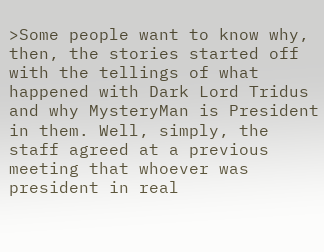>Some people want to know why, then, the stories started off with the tellings of what happened with Dark Lord Tridus and why MysteryMan is President in them. Well, simply, the staff agreed at a previous meeting that whoever was president in real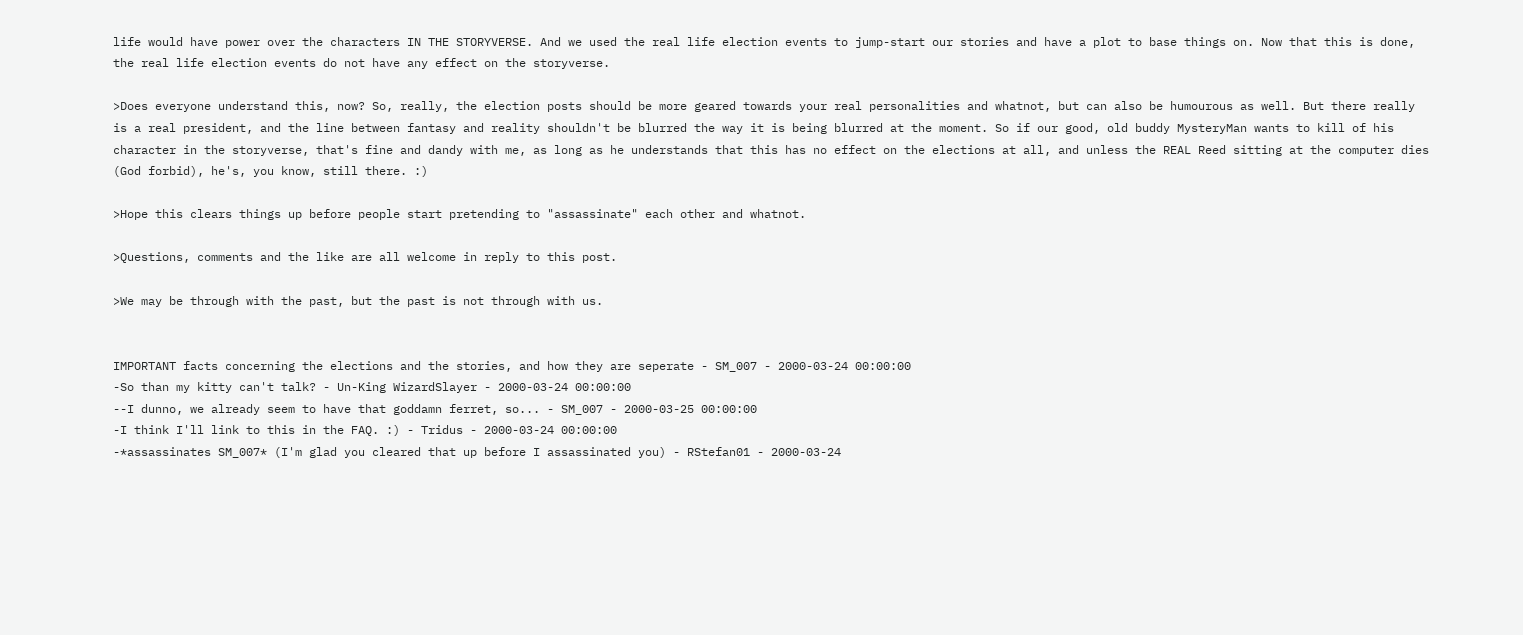life would have power over the characters IN THE STORYVERSE. And we used the real life election events to jump-start our stories and have a plot to base things on. Now that this is done, the real life election events do not have any effect on the storyverse.

>Does everyone understand this, now? So, really, the election posts should be more geared towards your real personalities and whatnot, but can also be humourous as well. But there really is a real president, and the line between fantasy and reality shouldn't be blurred the way it is being blurred at the moment. So if our good, old buddy MysteryMan wants to kill of his character in the storyverse, that's fine and dandy with me, as long as he understands that this has no effect on the elections at all, and unless the REAL Reed sitting at the computer dies (God forbid), he's, you know, still there. :)

>Hope this clears things up before people start pretending to "assassinate" each other and whatnot.

>Questions, comments and the like are all welcome in reply to this post.

>We may be through with the past, but the past is not through with us.


IMPORTANT facts concerning the elections and the stories, and how they are seperate - SM_007 - 2000-03-24 00:00:00
-So than my kitty can't talk? - Un-King WizardSlayer - 2000-03-24 00:00:00
--I dunno, we already seem to have that goddamn ferret, so... - SM_007 - 2000-03-25 00:00:00
-I think I'll link to this in the FAQ. :) - Tridus - 2000-03-24 00:00:00
-*assassinates SM_007* (I'm glad you cleared that up before I assassinated you) - RStefan01 - 2000-03-24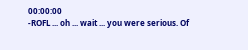00:00:00
-ROFL ... oh ... wait ... you were serious. Of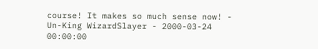course! It makes so much sense now! - Un-King WizardSlayer - 2000-03-24 00:00:00